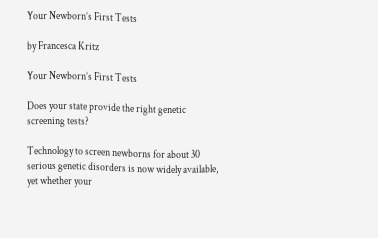Your Newborn’s First Tests

by Francesca Kritz

Your Newborn’s First Tests

Does your state provide the right genetic screening tests?

Technology to screen newborns for about 30 serious genetic disorders is now widely available, yet whether your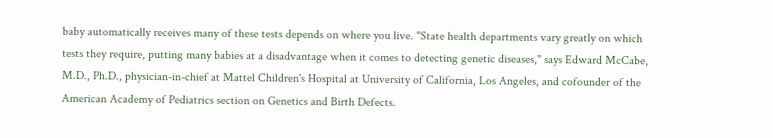baby automatically receives many of these tests depends on where you live. "State health departments vary greatly on which tests they require, putting many babies at a disadvantage when it comes to detecting genetic diseases," says Edward McCabe, M.D., Ph.D., physician-in-chief at Mattel Children's Hospital at University of California, Los Angeles, and cofounder of the American Academy of Pediatrics section on Genetics and Birth Defects.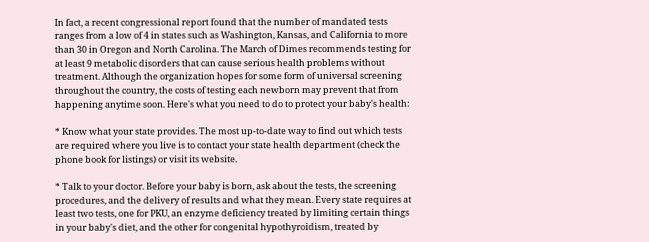In fact, a recent congressional report found that the number of mandated tests ranges from a low of 4 in states such as Washington, Kansas, and California to more than 30 in Oregon and North Carolina. The March of Dimes recommends testing for at least 9 metabolic disorders that can cause serious health problems without treatment. Although the organization hopes for some form of universal screening throughout the country, the costs of testing each newborn may prevent that from happening anytime soon. Here's what you need to do to protect your baby's health:

* Know what your state provides. The most up-to-date way to find out which tests are required where you live is to contact your state health department (check the phone book for listings) or visit its website.

* Talk to your doctor. Before your baby is born, ask about the tests, the screening procedures, and the delivery of results and what they mean. Every state requires at least two tests, one for PKU, an enzyme deficiency treated by limiting certain things in your baby's diet, and the other for congenital hypothyroidism, treated by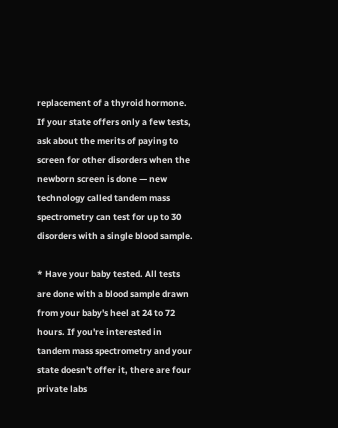replacement of a thyroid hormone. If your state offers only a few tests, ask about the merits of paying to screen for other disorders when the newborn screen is done — new technology called tandem mass spectrometry can test for up to 30 disorders with a single blood sample.

* Have your baby tested. All tests are done with a blood sample drawn from your baby's heel at 24 to 72 hours. If you're interested in tandem mass spectrometry and your state doesn't offer it, there are four private labs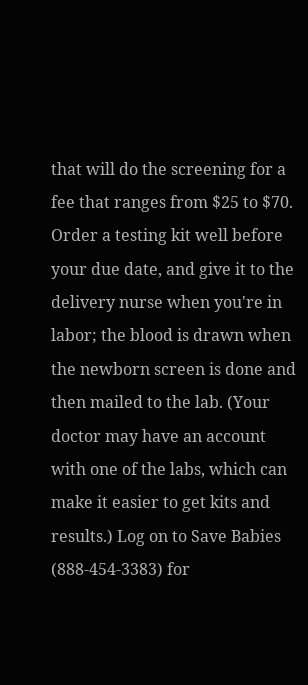that will do the screening for a fee that ranges from $25 to $70. Order a testing kit well before your due date, and give it to the delivery nurse when you're in labor; the blood is drawn when the newborn screen is done and then mailed to the lab. (Your doctor may have an account with one of the labs, which can make it easier to get kits and results.) Log on to Save Babies (888-454-3383) for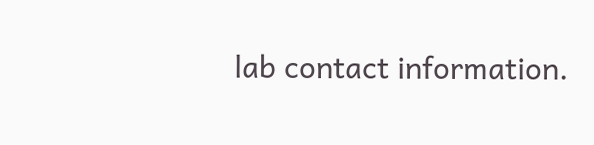lab contact information.